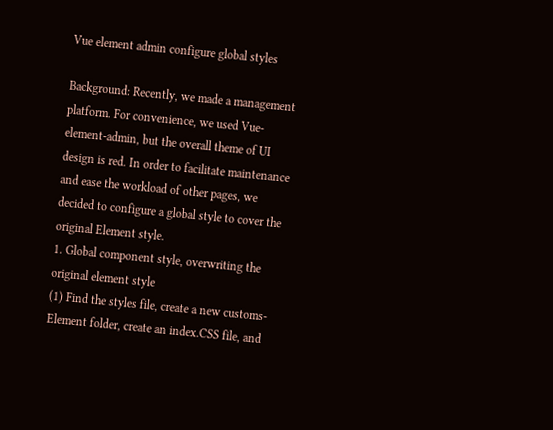Vue element admin configure global styles

Background: Recently, we made a management platform. For convenience, we used Vue-element-admin, but the overall theme of UI design is red. In order to facilitate maintenance and ease the workload of other pages, we decided to configure a global style to cover the original Element style.
1. Global component style, overwriting the original element style
(1) Find the styles file, create a new customs-Element folder, create an index.CSS file, and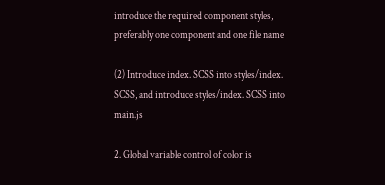introduce the required component styles, preferably one component and one file name

(2) Introduce index. SCSS into styles/index. SCSS, and introduce styles/index. SCSS into main.js

2. Global variable control of color is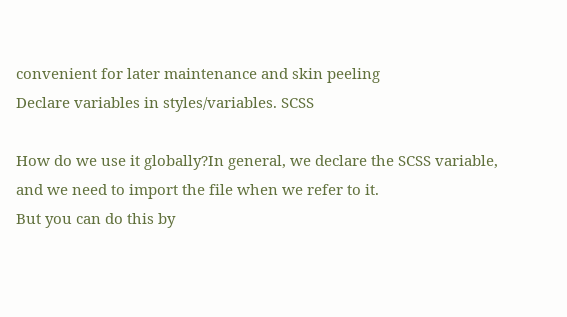convenient for later maintenance and skin peeling
Declare variables in styles/variables. SCSS

How do we use it globally?In general, we declare the SCSS variable, and we need to import the file when we refer to it.
But you can do this by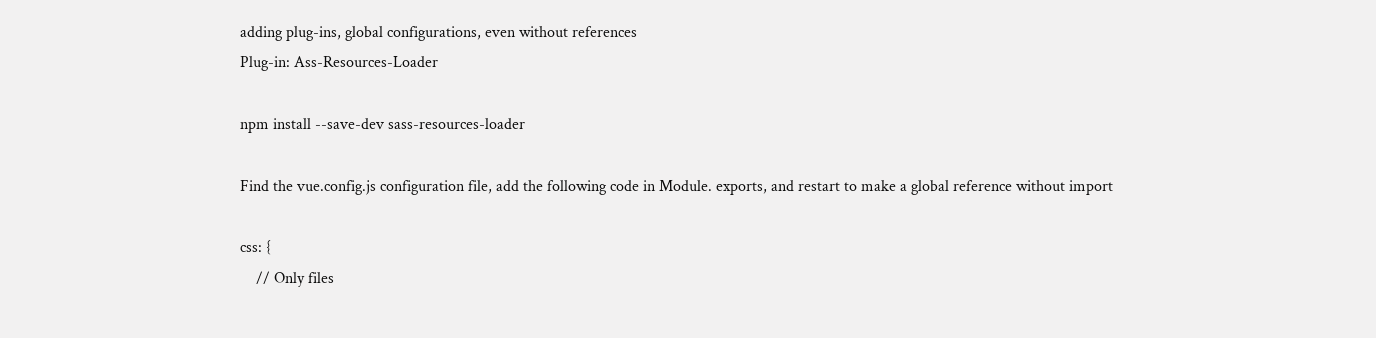adding plug-ins, global configurations, even without references
Plug-in: Ass-Resources-Loader

npm install --save-dev sass-resources-loader

Find the vue.config.js configuration file, add the following code in Module. exports, and restart to make a global reference without import

css: {
    // Only files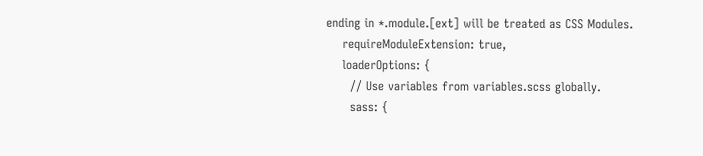ending in *.module.[ext] will be treated as CSS Modules.
    requireModuleExtension: true,
    loaderOptions: {
      // Use variables from variables.scss globally.
      sass: {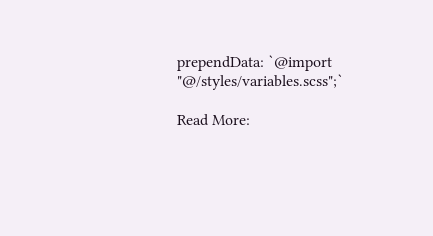prependData: `@import "@/styles/variables.scss";`

Read More: